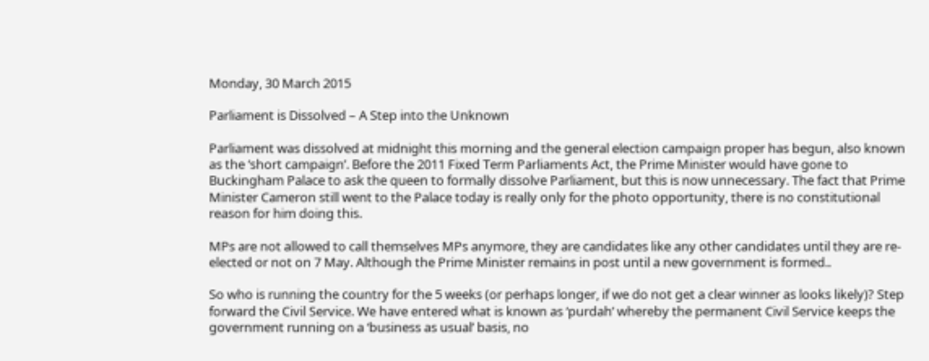Monday, 30 March 2015

Parliament is Dissolved – A Step into the Unknown

Parliament was dissolved at midnight this morning and the general election campaign proper has begun, also known as the ‘short campaign’. Before the 2011 Fixed Term Parliaments Act, the Prime Minister would have gone to Buckingham Palace to ask the queen to formally dissolve Parliament, but this is now unnecessary. The fact that Prime Minister Cameron still went to the Palace today is really only for the photo opportunity, there is no constitutional reason for him doing this.

MPs are not allowed to call themselves MPs anymore, they are candidates like any other candidates until they are re-elected or not on 7 May. Although the Prime Minister remains in post until a new government is formed..

So who is running the country for the 5 weeks (or perhaps longer, if we do not get a clear winner as looks likely)? Step forward the Civil Service. We have entered what is known as ‘purdah’ whereby the permanent Civil Service keeps the government running on a ‘business as usual’ basis, no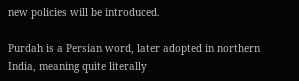new policies will be introduced.

Purdah is a Persian word, later adopted in northern India, meaning quite literally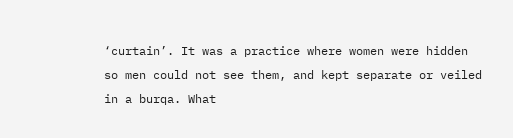‘curtain’. It was a practice where women were hidden so men could not see them, and kept separate or veiled in a burqa. What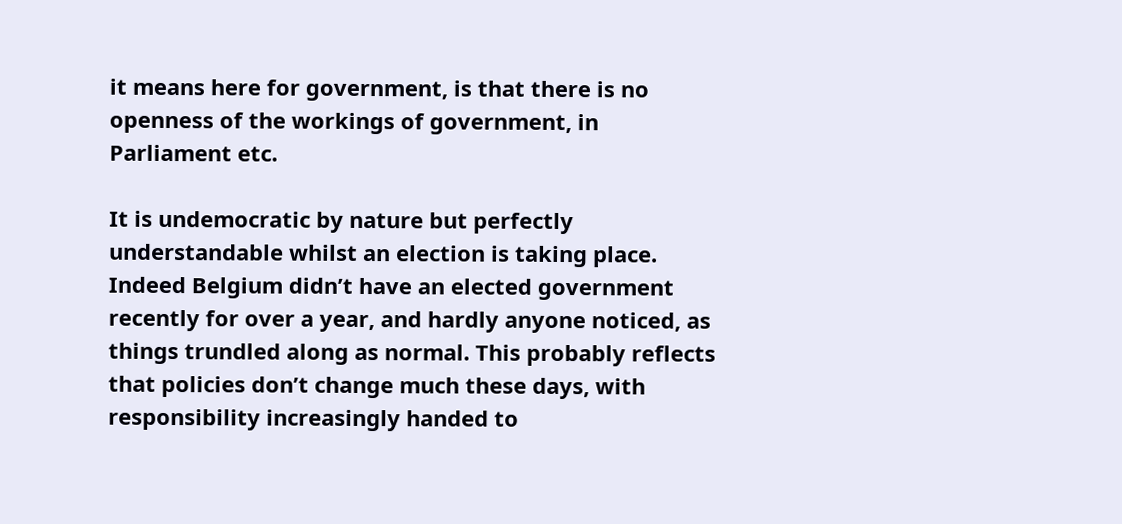it means here for government, is that there is no openness of the workings of government, in Parliament etc.

It is undemocratic by nature but perfectly understandable whilst an election is taking place. Indeed Belgium didn’t have an elected government recently for over a year, and hardly anyone noticed, as things trundled along as normal. This probably reflects that policies don’t change much these days, with responsibility increasingly handed to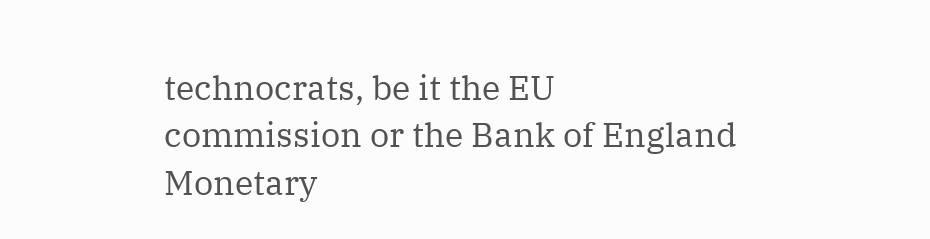technocrats, be it the EU commission or the Bank of England Monetary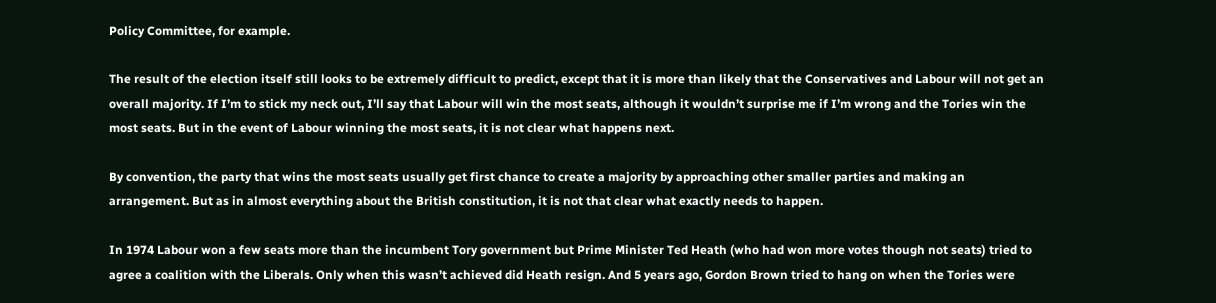Policy Committee, for example.

The result of the election itself still looks to be extremely difficult to predict, except that it is more than likely that the Conservatives and Labour will not get an overall majority. If I’m to stick my neck out, I’ll say that Labour will win the most seats, although it wouldn’t surprise me if I’m wrong and the Tories win the most seats. But in the event of Labour winning the most seats, it is not clear what happens next.

By convention, the party that wins the most seats usually get first chance to create a majority by approaching other smaller parties and making an arrangement. But as in almost everything about the British constitution, it is not that clear what exactly needs to happen.

In 1974 Labour won a few seats more than the incumbent Tory government but Prime Minister Ted Heath (who had won more votes though not seats) tried to agree a coalition with the Liberals. Only when this wasn’t achieved did Heath resign. And 5 years ago, Gordon Brown tried to hang on when the Tories were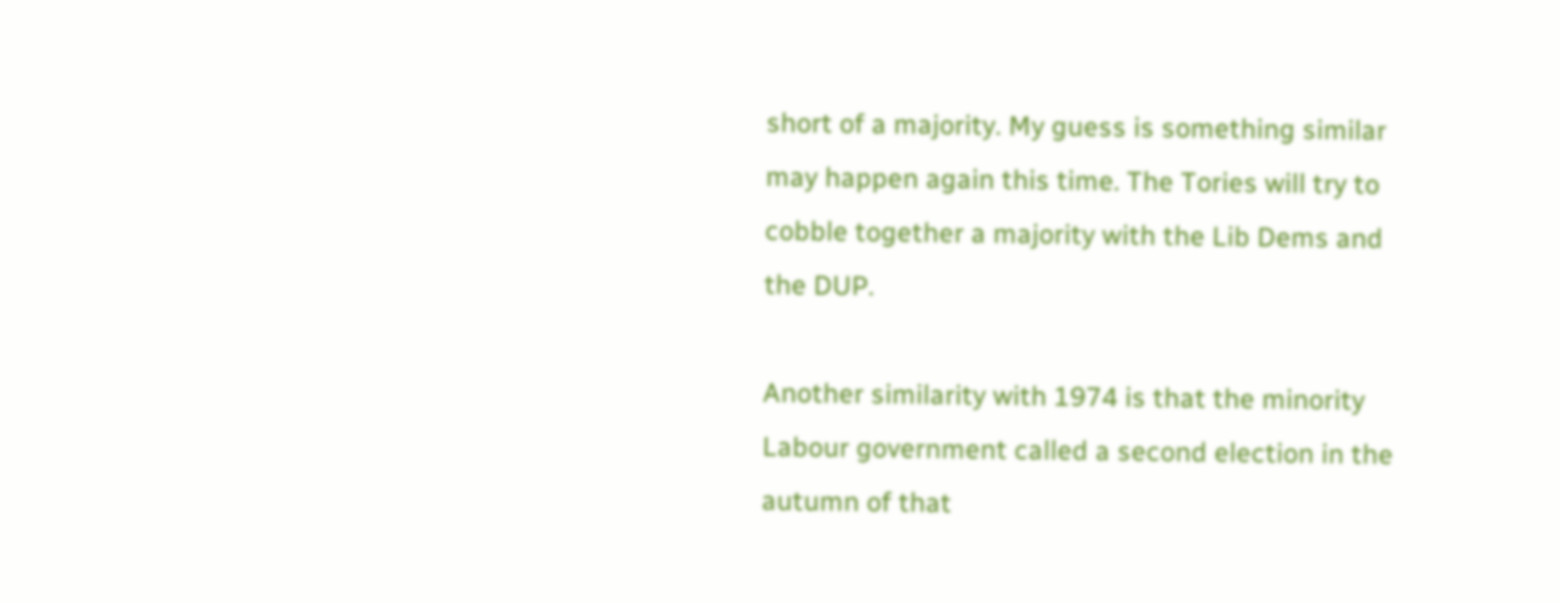short of a majority. My guess is something similar may happen again this time. The Tories will try to cobble together a majority with the Lib Dems and the DUP.

Another similarity with 1974 is that the minority Labour government called a second election in the autumn of that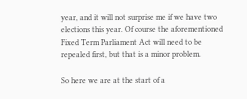year, and it will not surprise me if we have two elections this year. Of course the aforementioned Fixed Term Parliament Act will need to be repealed first, but that is a minor problem.

So here we are at the start of a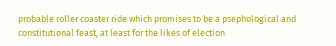probable roller coaster ride which promises to be a psephological and constitutional feast, at least for the likes of election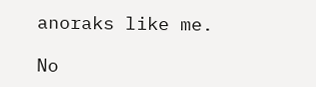anoraks like me.

No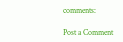comments:

Post a Comment